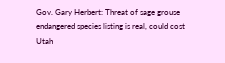Gov. Gary Herbert: Threat of sage grouse endangered species listing is real, could cost Utah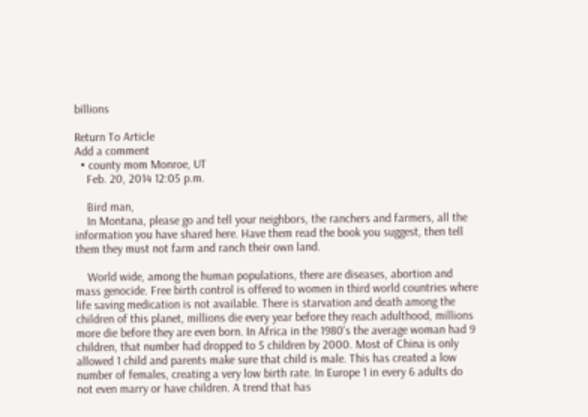billions

Return To Article
Add a comment
  • county mom Monroe, UT
    Feb. 20, 2014 12:05 p.m.

    Bird man,
    In Montana, please go and tell your neighbors, the ranchers and farmers, all the information you have shared here. Have them read the book you suggest, then tell them they must not farm and ranch their own land.

    World wide, among the human populations, there are diseases, abortion and mass genocide. Free birth control is offered to women in third world countries where life saving medication is not available. There is starvation and death among the children of this planet, millions die every year before they reach adulthood, millions more die before they are even born. In Africa in the 1980's the average woman had 9 children, that number had dropped to 5 children by 2000. Most of China is only allowed 1 child and parents make sure that child is male. This has created a low number of females, creating a very low birth rate. In Europe 1 in every 6 adults do not even marry or have children. A trend that has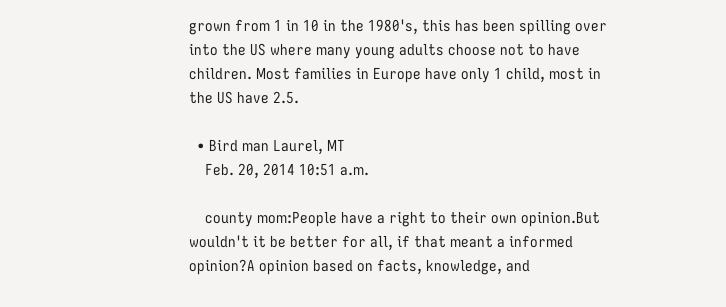grown from 1 in 10 in the 1980's, this has been spilling over into the US where many young adults choose not to have children. Most families in Europe have only 1 child, most in the US have 2.5.

  • Bird man Laurel, MT
    Feb. 20, 2014 10:51 a.m.

    county mom:People have a right to their own opinion.But wouldn't it be better for all, if that meant a informed opinion?A opinion based on facts, knowledge, and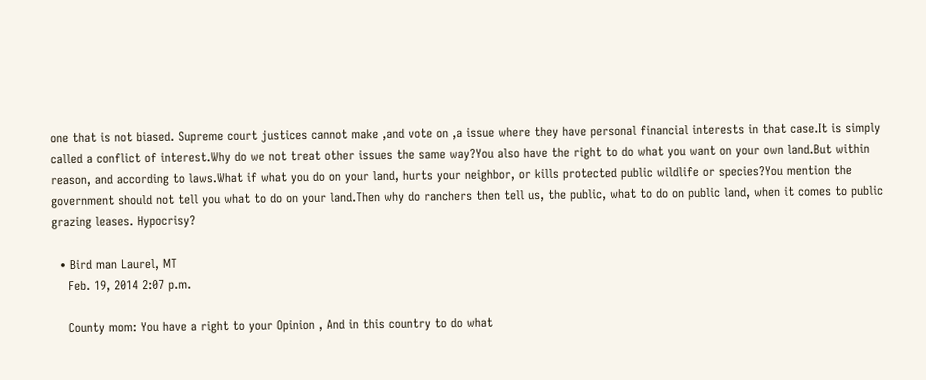one that is not biased. Supreme court justices cannot make ,and vote on ,a issue where they have personal financial interests in that case.It is simply called a conflict of interest.Why do we not treat other issues the same way?You also have the right to do what you want on your own land.But within reason, and according to laws.What if what you do on your land, hurts your neighbor, or kills protected public wildlife or species?You mention the government should not tell you what to do on your land.Then why do ranchers then tell us, the public, what to do on public land, when it comes to public grazing leases. Hypocrisy?

  • Bird man Laurel, MT
    Feb. 19, 2014 2:07 p.m.

    County mom: You have a right to your Opinion , And in this country to do what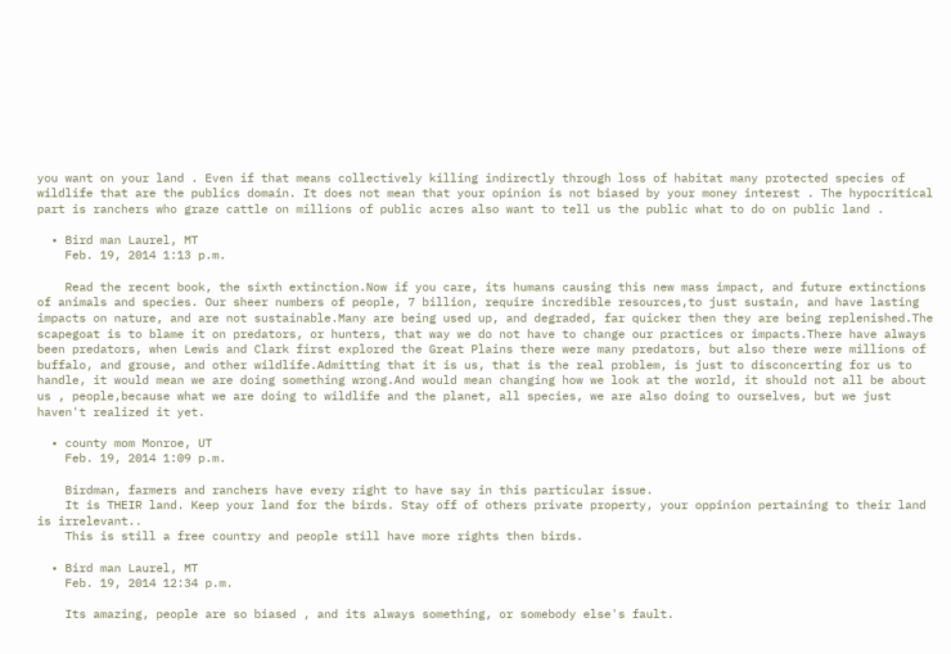you want on your land . Even if that means collectively killing indirectly through loss of habitat many protected species of wildlife that are the publics domain. It does not mean that your opinion is not biased by your money interest . The hypocritical part is ranchers who graze cattle on millions of public acres also want to tell us the public what to do on public land .

  • Bird man Laurel, MT
    Feb. 19, 2014 1:13 p.m.

    Read the recent book, the sixth extinction.Now if you care, its humans causing this new mass impact, and future extinctions of animals and species. Our sheer numbers of people, 7 billion, require incredible resources,to just sustain, and have lasting impacts on nature, and are not sustainable.Many are being used up, and degraded, far quicker then they are being replenished.The scapegoat is to blame it on predators, or hunters, that way we do not have to change our practices or impacts.There have always been predators, when Lewis and Clark first explored the Great Plains there were many predators, but also there were millions of buffalo, and grouse, and other wildlife.Admitting that it is us, that is the real problem, is just to disconcerting for us to handle, it would mean we are doing something wrong.And would mean changing how we look at the world, it should not all be about us , people,because what we are doing to wildlife and the planet, all species, we are also doing to ourselves, but we just haven't realized it yet.

  • county mom Monroe, UT
    Feb. 19, 2014 1:09 p.m.

    Birdman, farmers and ranchers have every right to have say in this particular issue.
    It is THEIR land. Keep your land for the birds. Stay off of others private property, your oppinion pertaining to their land is irrelevant..
    This is still a free country and people still have more rights then birds.

  • Bird man Laurel, MT
    Feb. 19, 2014 12:34 p.m.

    Its amazing, people are so biased , and its always something, or somebody else's fault.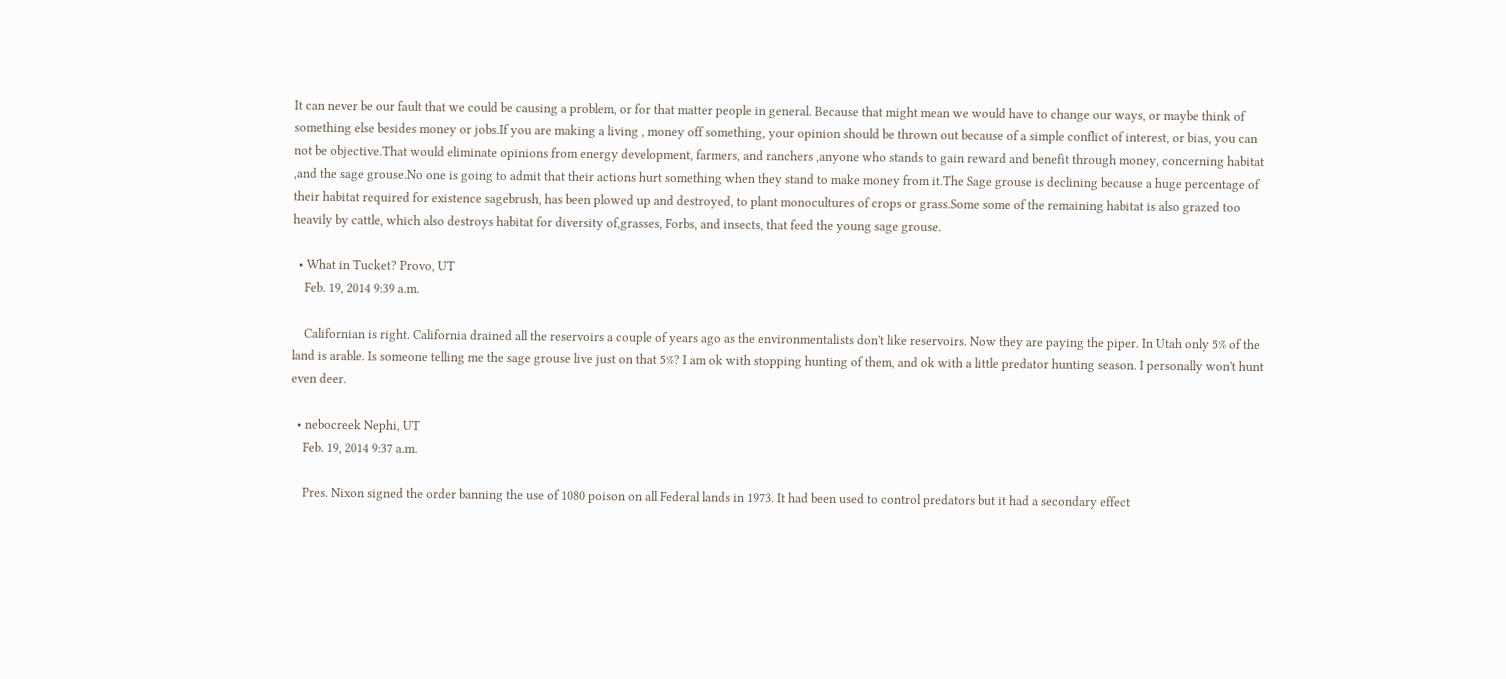It can never be our fault that we could be causing a problem, or for that matter people in general. Because that might mean we would have to change our ways, or maybe think of something else besides money or jobs.If you are making a living , money off something, your opinion should be thrown out because of a simple conflict of interest, or bias, you can not be objective.That would eliminate opinions from energy development, farmers, and ranchers ,anyone who stands to gain reward and benefit through money, concerning habitat ,and the sage grouse.No one is going to admit that their actions hurt something when they stand to make money from it.The Sage grouse is declining because a huge percentage of their habitat required for existence sagebrush, has been plowed up and destroyed, to plant monocultures of crops or grass.Some some of the remaining habitat is also grazed too heavily by cattle, which also destroys habitat for diversity of,grasses, Forbs, and insects, that feed the young sage grouse.

  • What in Tucket? Provo, UT
    Feb. 19, 2014 9:39 a.m.

    Californian is right. California drained all the reservoirs a couple of years ago as the environmentalists don't like reservoirs. Now they are paying the piper. In Utah only 5% of the land is arable. Is someone telling me the sage grouse live just on that 5%? I am ok with stopping hunting of them, and ok with a little predator hunting season. I personally won't hunt even deer.

  • nebocreek Nephi, UT
    Feb. 19, 2014 9:37 a.m.

    Pres. Nixon signed the order banning the use of 1080 poison on all Federal lands in 1973. It had been used to control predators but it had a secondary effect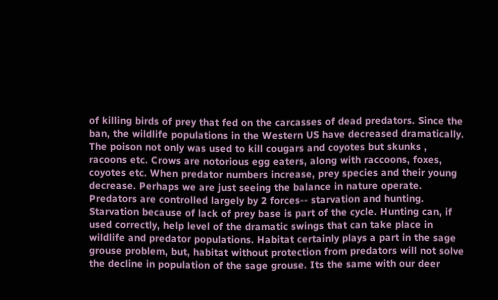of killing birds of prey that fed on the carcasses of dead predators. Since the ban, the wildlife populations in the Western US have decreased dramatically. The poison not only was used to kill cougars and coyotes but skunks , racoons etc. Crows are notorious egg eaters, along with raccoons, foxes, coyotes etc. When predator numbers increase, prey species and their young decrease. Perhaps we are just seeing the balance in nature operate. Predators are controlled largely by 2 forces-- starvation and hunting. Starvation because of lack of prey base is part of the cycle. Hunting can, if used correctly, help level of the dramatic swings that can take place in wildlife and predator populations. Habitat certainly plays a part in the sage grouse problem, but, habitat without protection from predators will not solve the decline in population of the sage grouse. Its the same with our deer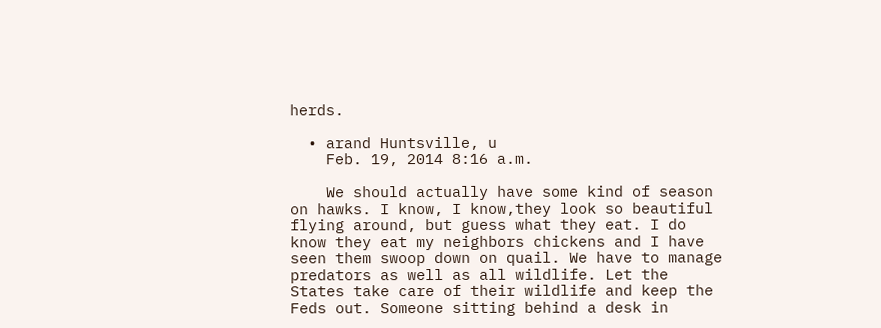herds.

  • arand Huntsville, u
    Feb. 19, 2014 8:16 a.m.

    We should actually have some kind of season on hawks. I know, I know,they look so beautiful flying around, but guess what they eat. I do know they eat my neighbors chickens and I have seen them swoop down on quail. We have to manage predators as well as all wildlife. Let the States take care of their wildlife and keep the Feds out. Someone sitting behind a desk in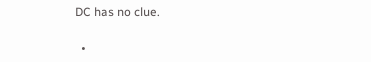DC has no clue.

  •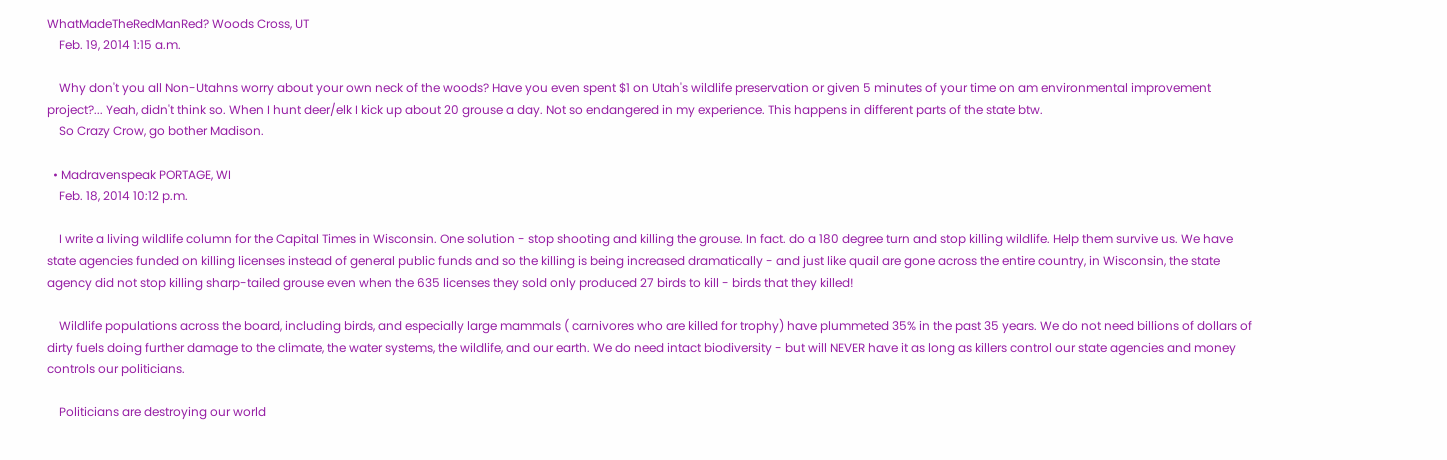WhatMadeTheRedManRed? Woods Cross, UT
    Feb. 19, 2014 1:15 a.m.

    Why don't you all Non-Utahns worry about your own neck of the woods? Have you even spent $1 on Utah's wildlife preservation or given 5 minutes of your time on am environmental improvement project?... Yeah, didn't think so. When I hunt deer/elk I kick up about 20 grouse a day. Not so endangered in my experience. This happens in different parts of the state btw.
    So Crazy Crow, go bother Madison.

  • Madravenspeak PORTAGE, WI
    Feb. 18, 2014 10:12 p.m.

    I write a living wildlife column for the Capital Times in Wisconsin. One solution - stop shooting and killing the grouse. In fact. do a 180 degree turn and stop killing wildlife. Help them survive us. We have state agencies funded on killing licenses instead of general public funds and so the killing is being increased dramatically - and just like quail are gone across the entire country, in Wisconsin, the state agency did not stop killing sharp-tailed grouse even when the 635 licenses they sold only produced 27 birds to kill - birds that they killed!

    Wildlife populations across the board, including birds, and especially large mammals ( carnivores who are killed for trophy) have plummeted 35% in the past 35 years. We do not need billions of dollars of dirty fuels doing further damage to the climate, the water systems, the wildlife, and our earth. We do need intact biodiversity - but will NEVER have it as long as killers control our state agencies and money controls our politicians.

    Politicians are destroying our world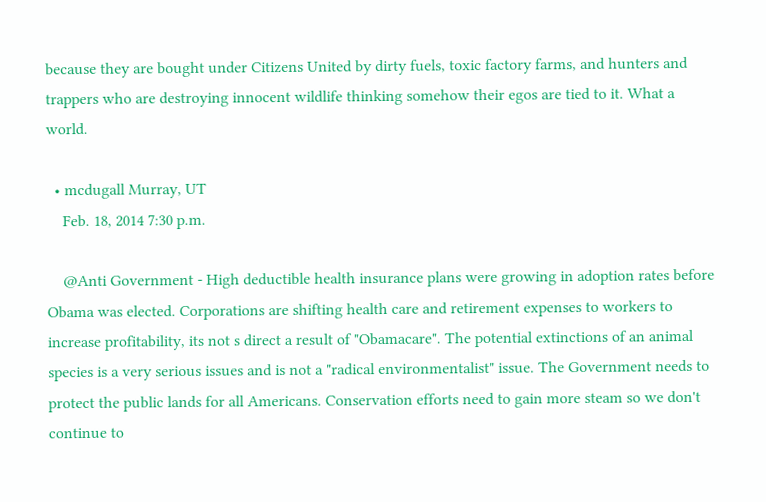because they are bought under Citizens United by dirty fuels, toxic factory farms, and hunters and trappers who are destroying innocent wildlife thinking somehow their egos are tied to it. What a world.

  • mcdugall Murray, UT
    Feb. 18, 2014 7:30 p.m.

    @Anti Government - High deductible health insurance plans were growing in adoption rates before Obama was elected. Corporations are shifting health care and retirement expenses to workers to increase profitability, its not s direct a result of "Obamacare". The potential extinctions of an animal species is a very serious issues and is not a "radical environmentalist" issue. The Government needs to protect the public lands for all Americans. Conservation efforts need to gain more steam so we don't continue to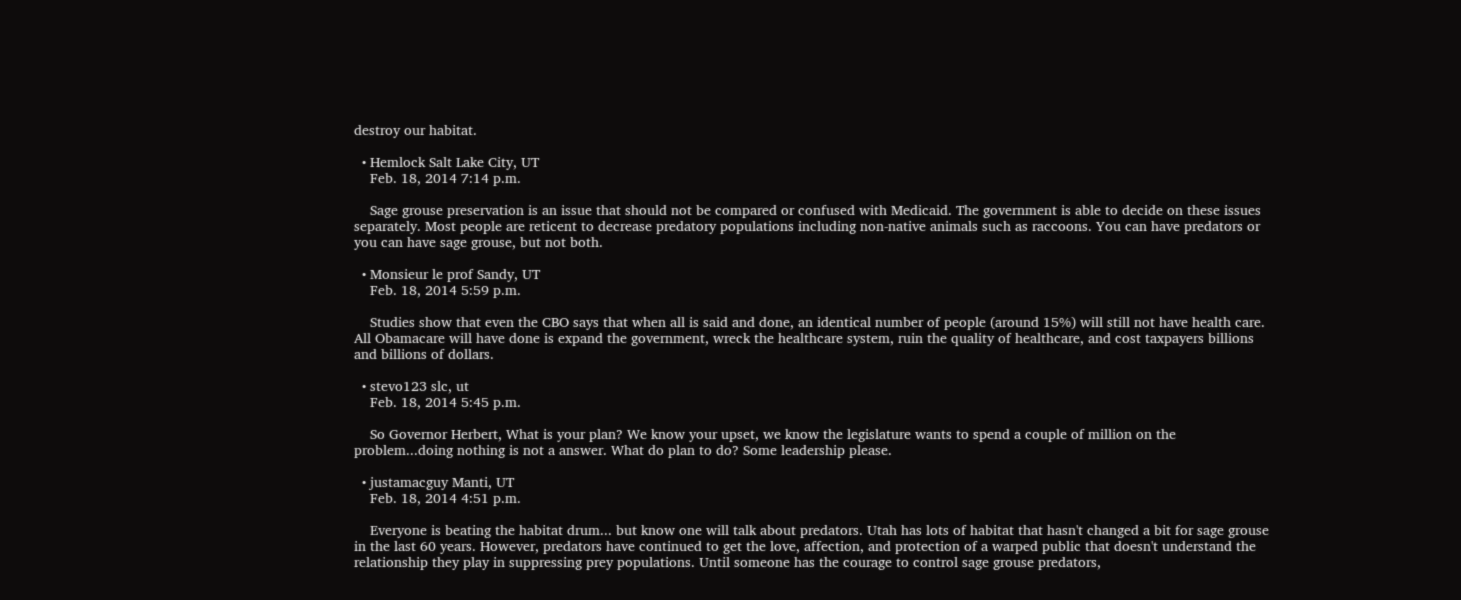destroy our habitat.

  • Hemlock Salt Lake City, UT
    Feb. 18, 2014 7:14 p.m.

    Sage grouse preservation is an issue that should not be compared or confused with Medicaid. The government is able to decide on these issues separately. Most people are reticent to decrease predatory populations including non-native animals such as raccoons. You can have predators or you can have sage grouse, but not both.

  • Monsieur le prof Sandy, UT
    Feb. 18, 2014 5:59 p.m.

    Studies show that even the CBO says that when all is said and done, an identical number of people (around 15%) will still not have health care. All Obamacare will have done is expand the government, wreck the healthcare system, ruin the quality of healthcare, and cost taxpayers billions and billions of dollars.

  • stevo123 slc, ut
    Feb. 18, 2014 5:45 p.m.

    So Governor Herbert, What is your plan? We know your upset, we know the legislature wants to spend a couple of million on the problem...doing nothing is not a answer. What do plan to do? Some leadership please.

  • justamacguy Manti, UT
    Feb. 18, 2014 4:51 p.m.

    Everyone is beating the habitat drum... but know one will talk about predators. Utah has lots of habitat that hasn't changed a bit for sage grouse in the last 60 years. However, predators have continued to get the love, affection, and protection of a warped public that doesn't understand the relationship they play in suppressing prey populations. Until someone has the courage to control sage grouse predators,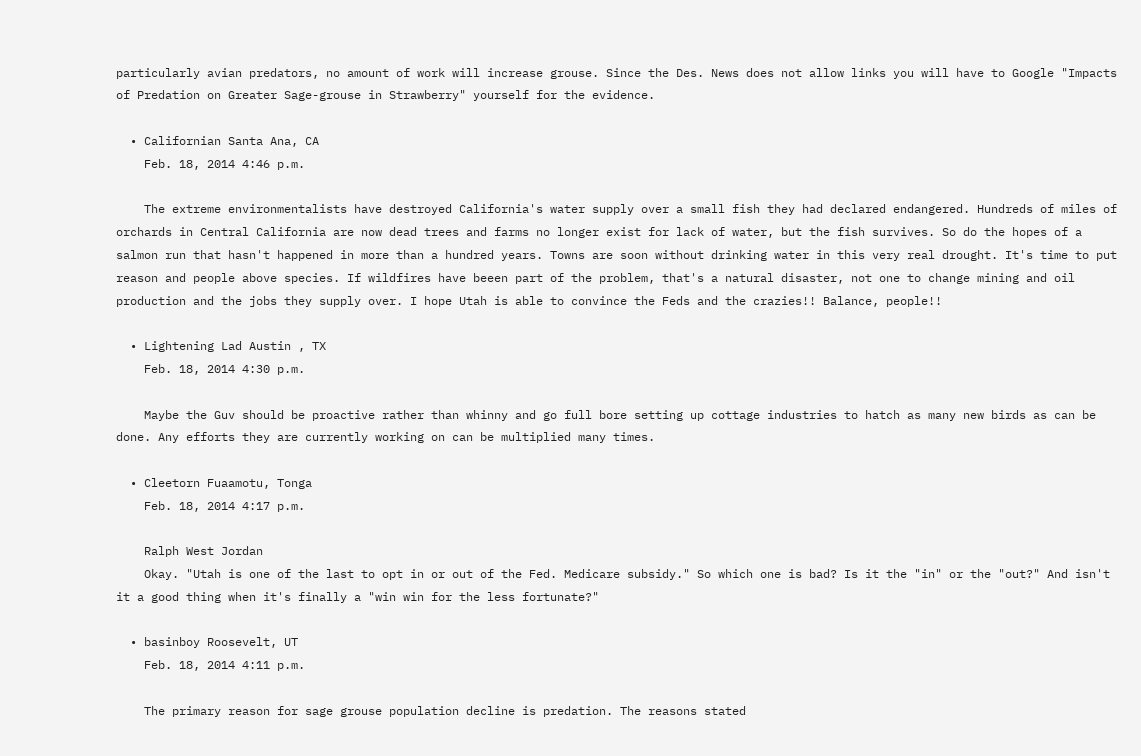particularly avian predators, no amount of work will increase grouse. Since the Des. News does not allow links you will have to Google "Impacts of Predation on Greater Sage-grouse in Strawberry" yourself for the evidence.

  • Californian Santa Ana, CA
    Feb. 18, 2014 4:46 p.m.

    The extreme environmentalists have destroyed California's water supply over a small fish they had declared endangered. Hundreds of miles of orchards in Central California are now dead trees and farms no longer exist for lack of water, but the fish survives. So do the hopes of a salmon run that hasn't happened in more than a hundred years. Towns are soon without drinking water in this very real drought. It's time to put reason and people above species. If wildfires have beeen part of the problem, that's a natural disaster, not one to change mining and oil production and the jobs they supply over. I hope Utah is able to convince the Feds and the crazies!! Balance, people!!

  • Lightening Lad Austin , TX
    Feb. 18, 2014 4:30 p.m.

    Maybe the Guv should be proactive rather than whinny and go full bore setting up cottage industries to hatch as many new birds as can be done. Any efforts they are currently working on can be multiplied many times.

  • Cleetorn Fuaamotu, Tonga
    Feb. 18, 2014 4:17 p.m.

    Ralph West Jordan
    Okay. "Utah is one of the last to opt in or out of the Fed. Medicare subsidy." So which one is bad? Is it the "in" or the "out?" And isn't it a good thing when it's finally a "win win for the less fortunate?"

  • basinboy Roosevelt, UT
    Feb. 18, 2014 4:11 p.m.

    The primary reason for sage grouse population decline is predation. The reasons stated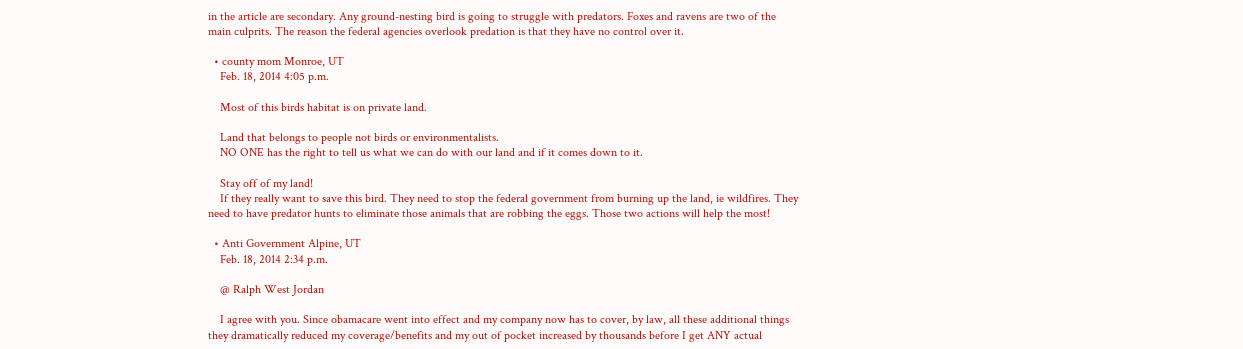in the article are secondary. Any ground-nesting bird is going to struggle with predators. Foxes and ravens are two of the main culprits. The reason the federal agencies overlook predation is that they have no control over it.

  • county mom Monroe, UT
    Feb. 18, 2014 4:05 p.m.

    Most of this birds habitat is on private land.

    Land that belongs to people not birds or environmentalists.
    NO ONE has the right to tell us what we can do with our land and if it comes down to it.

    Stay off of my land!
    If they really want to save this bird. They need to stop the federal government from burning up the land, ie wildfires. They need to have predator hunts to eliminate those animals that are robbing the eggs. Those two actions will help the most!

  • Anti Government Alpine, UT
    Feb. 18, 2014 2:34 p.m.

    @ Ralph West Jordan

    I agree with you. Since obamacare went into effect and my company now has to cover, by law, all these additional things they dramatically reduced my coverage/benefits and my out of pocket increased by thousands before I get ANY actual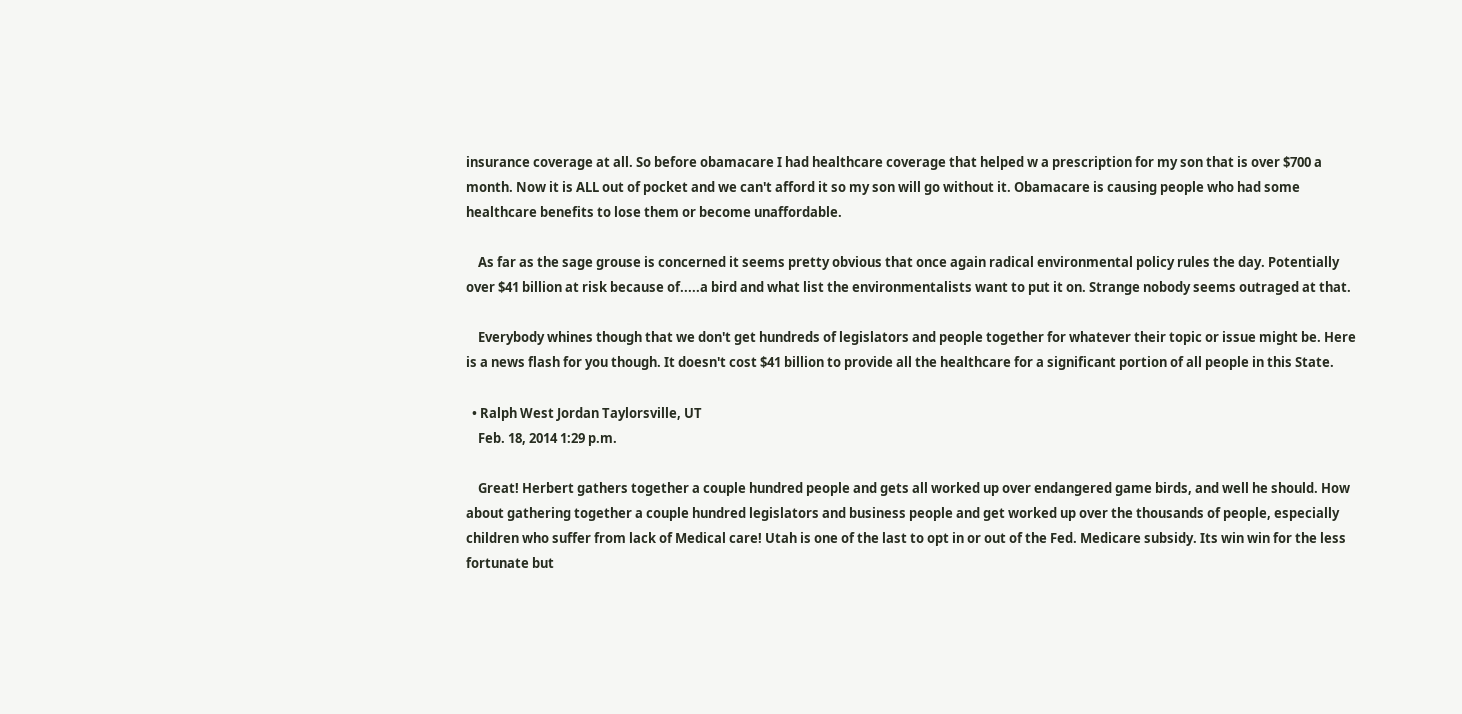insurance coverage at all. So before obamacare I had healthcare coverage that helped w a prescription for my son that is over $700 a month. Now it is ALL out of pocket and we can't afford it so my son will go without it. Obamacare is causing people who had some healthcare benefits to lose them or become unaffordable.

    As far as the sage grouse is concerned it seems pretty obvious that once again radical environmental policy rules the day. Potentially over $41 billion at risk because of.....a bird and what list the environmentalists want to put it on. Strange nobody seems outraged at that.

    Everybody whines though that we don't get hundreds of legislators and people together for whatever their topic or issue might be. Here is a news flash for you though. It doesn't cost $41 billion to provide all the healthcare for a significant portion of all people in this State.

  • Ralph West Jordan Taylorsville, UT
    Feb. 18, 2014 1:29 p.m.

    Great! Herbert gathers together a couple hundred people and gets all worked up over endangered game birds, and well he should. How about gathering together a couple hundred legislators and business people and get worked up over the thousands of people, especially children who suffer from lack of Medical care! Utah is one of the last to opt in or out of the Fed. Medicare subsidy. Its win win for the less fortunate but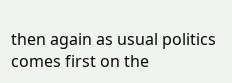then again as usual politics comes first on the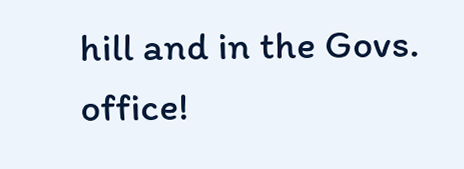hill and in the Govs. office!